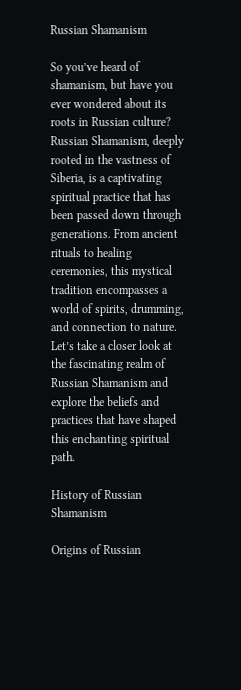Russian Shamanism

So you’ve heard of shamanism, but have you ever wondered about its roots in Russian culture? Russian Shamanism, deeply rooted in the vastness of Siberia, is a captivating spiritual practice that has been passed down through generations. From ancient rituals to healing ceremonies, this mystical tradition encompasses a world of spirits, drumming, and connection to nature. Let’s take a closer look at the fascinating realm of Russian Shamanism and explore the beliefs and practices that have shaped this enchanting spiritual path.

History of Russian Shamanism

Origins of Russian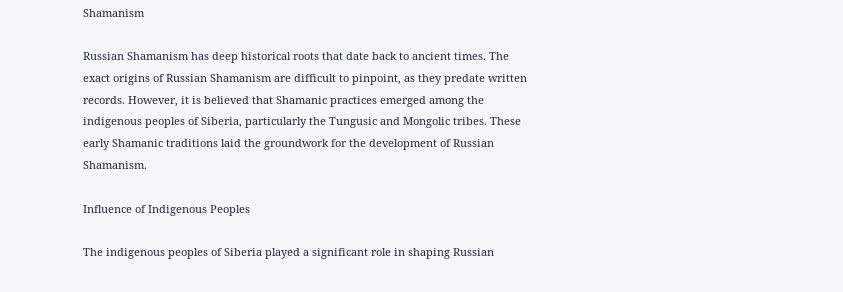Shamanism

Russian Shamanism has deep historical roots that date back to ancient times. The exact origins of Russian Shamanism are difficult to pinpoint, as they predate written records. However, it is believed that Shamanic practices emerged among the indigenous peoples of Siberia, particularly the Tungusic and Mongolic tribes. These early Shamanic traditions laid the groundwork for the development of Russian Shamanism.

Influence of Indigenous Peoples

The indigenous peoples of Siberia played a significant role in shaping Russian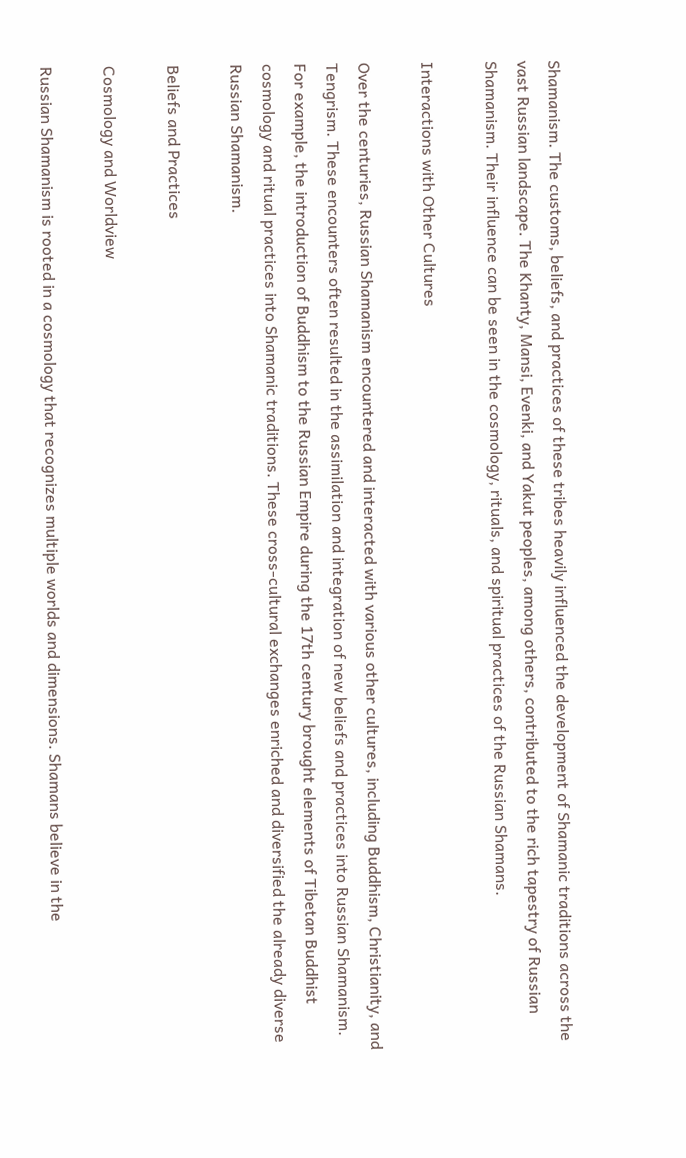Shamanism. The customs, beliefs, and practices of these tribes heavily influenced the development of Shamanic traditions across the vast Russian landscape. The Khanty, Mansi, Evenki, and Yakut peoples, among others, contributed to the rich tapestry of Russian Shamanism. Their influence can be seen in the cosmology, rituals, and spiritual practices of the Russian Shamans.

Interactions with Other Cultures

Over the centuries, Russian Shamanism encountered and interacted with various other cultures, including Buddhism, Christianity, and Tengrism. These encounters often resulted in the assimilation and integration of new beliefs and practices into Russian Shamanism. For example, the introduction of Buddhism to the Russian Empire during the 17th century brought elements of Tibetan Buddhist cosmology and ritual practices into Shamanic traditions. These cross-cultural exchanges enriched and diversified the already diverse Russian Shamanism.

Beliefs and Practices

Cosmology and Worldview

Russian Shamanism is rooted in a cosmology that recognizes multiple worlds and dimensions. Shamans believe in the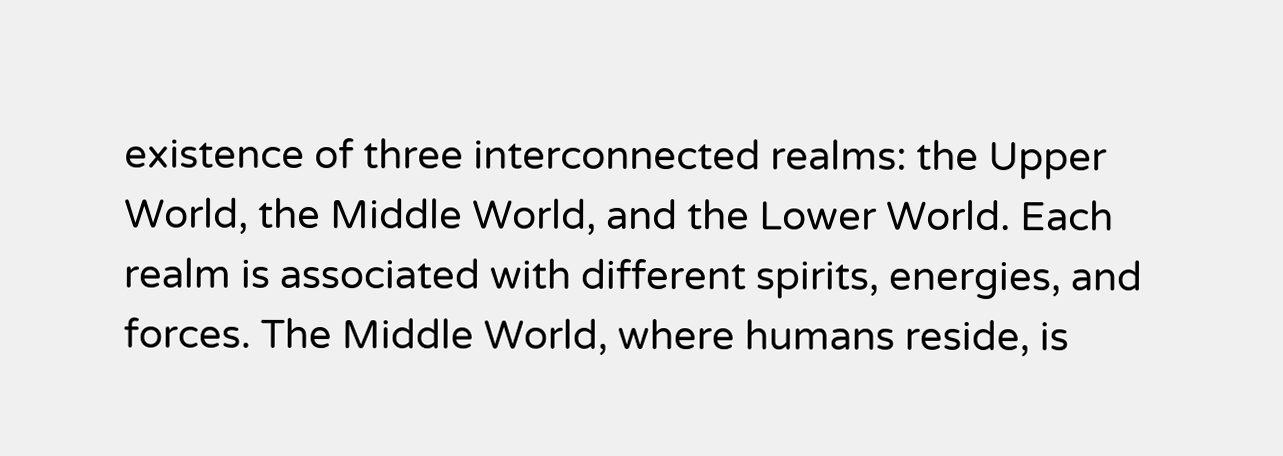existence of three interconnected realms: the Upper World, the Middle World, and the Lower World. Each realm is associated with different spirits, energies, and forces. The Middle World, where humans reside, is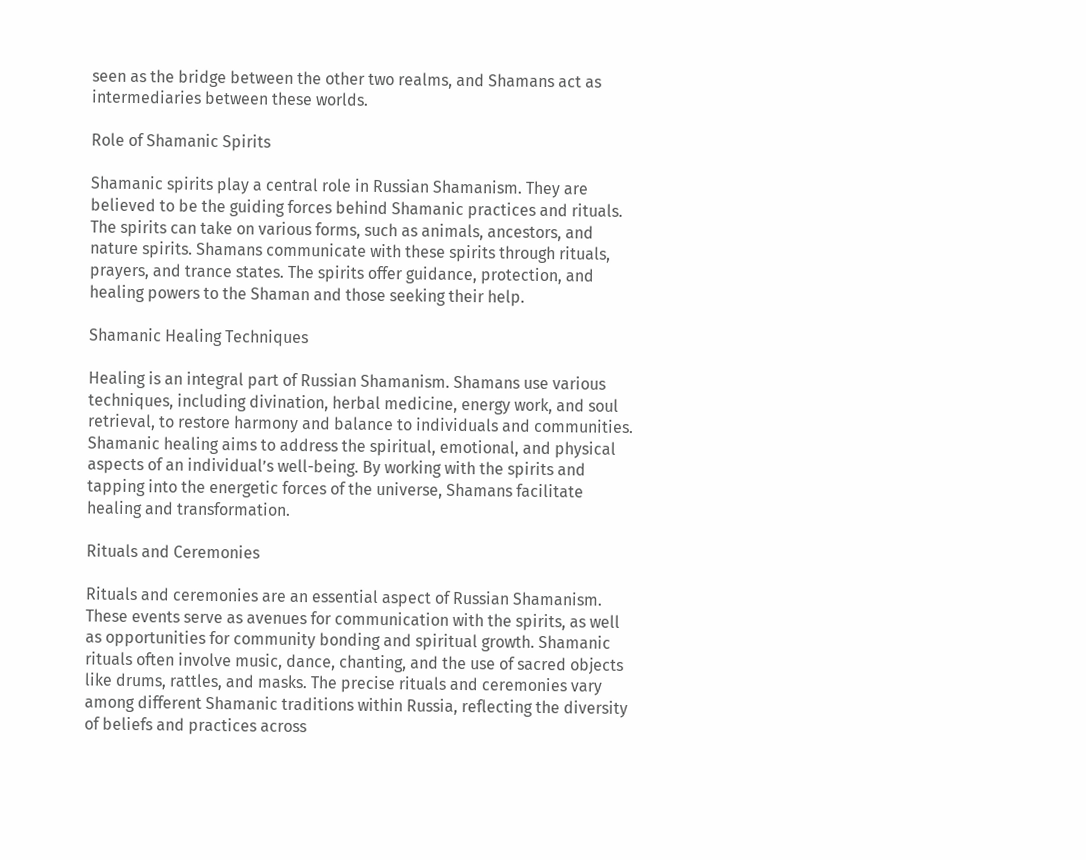seen as the bridge between the other two realms, and Shamans act as intermediaries between these worlds.

Role of Shamanic Spirits

Shamanic spirits play a central role in Russian Shamanism. They are believed to be the guiding forces behind Shamanic practices and rituals. The spirits can take on various forms, such as animals, ancestors, and nature spirits. Shamans communicate with these spirits through rituals, prayers, and trance states. The spirits offer guidance, protection, and healing powers to the Shaman and those seeking their help.

Shamanic Healing Techniques

Healing is an integral part of Russian Shamanism. Shamans use various techniques, including divination, herbal medicine, energy work, and soul retrieval, to restore harmony and balance to individuals and communities. Shamanic healing aims to address the spiritual, emotional, and physical aspects of an individual’s well-being. By working with the spirits and tapping into the energetic forces of the universe, Shamans facilitate healing and transformation.

Rituals and Ceremonies

Rituals and ceremonies are an essential aspect of Russian Shamanism. These events serve as avenues for communication with the spirits, as well as opportunities for community bonding and spiritual growth. Shamanic rituals often involve music, dance, chanting, and the use of sacred objects like drums, rattles, and masks. The precise rituals and ceremonies vary among different Shamanic traditions within Russia, reflecting the diversity of beliefs and practices across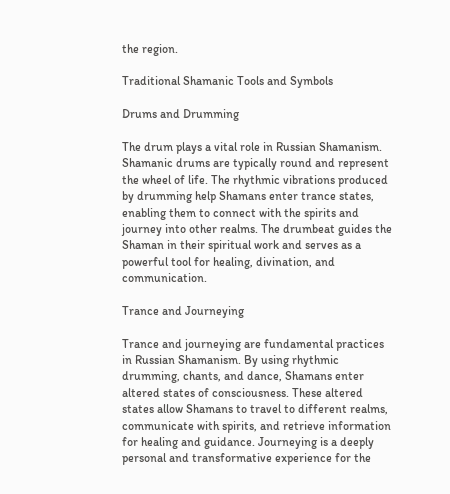the region.

Traditional Shamanic Tools and Symbols

Drums and Drumming

The drum plays a vital role in Russian Shamanism. Shamanic drums are typically round and represent the wheel of life. The rhythmic vibrations produced by drumming help Shamans enter trance states, enabling them to connect with the spirits and journey into other realms. The drumbeat guides the Shaman in their spiritual work and serves as a powerful tool for healing, divination, and communication.

Trance and Journeying

Trance and journeying are fundamental practices in Russian Shamanism. By using rhythmic drumming, chants, and dance, Shamans enter altered states of consciousness. These altered states allow Shamans to travel to different realms, communicate with spirits, and retrieve information for healing and guidance. Journeying is a deeply personal and transformative experience for the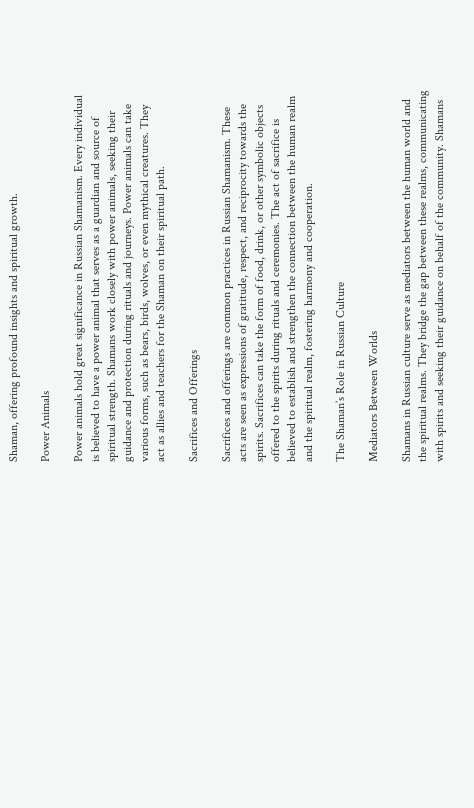Shaman, offering profound insights and spiritual growth.

Power Animals

Power animals hold great significance in Russian Shamanism. Every individual is believed to have a power animal that serves as a guardian and source of spiritual strength. Shamans work closely with power animals, seeking their guidance and protection during rituals and journeys. Power animals can take various forms, such as bears, birds, wolves, or even mythical creatures. They act as allies and teachers for the Shaman on their spiritual path.

Sacrifices and Offerings

Sacrifices and offerings are common practices in Russian Shamanism. These acts are seen as expressions of gratitude, respect, and reciprocity towards the spirits. Sacrifices can take the form of food, drink, or other symbolic objects offered to the spirits during rituals and ceremonies. The act of sacrifice is believed to establish and strengthen the connection between the human realm and the spiritual realm, fostering harmony and cooperation.

The Shaman’s Role in Russian Culture

Mediators Between Worlds

Shamans in Russian culture serve as mediators between the human world and the spiritual realms. They bridge the gap between these realms, communicating with spirits and seeking their guidance on behalf of the community. Shamans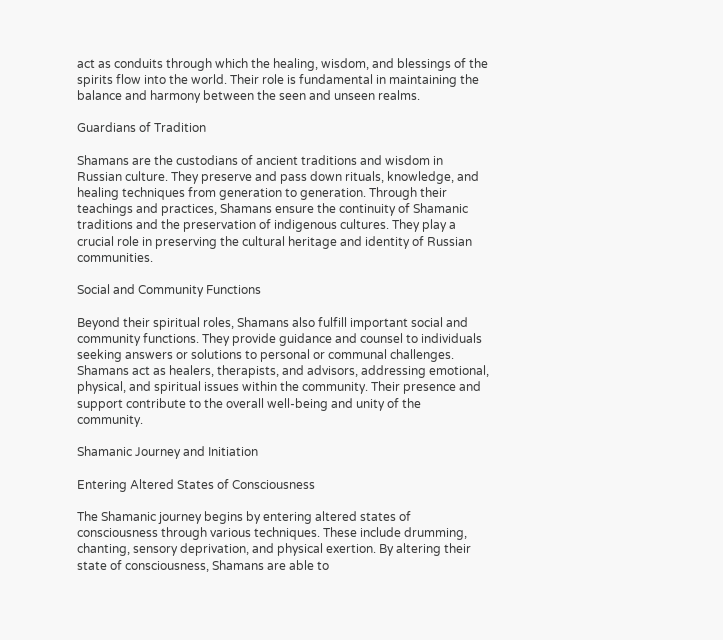act as conduits through which the healing, wisdom, and blessings of the spirits flow into the world. Their role is fundamental in maintaining the balance and harmony between the seen and unseen realms.

Guardians of Tradition

Shamans are the custodians of ancient traditions and wisdom in Russian culture. They preserve and pass down rituals, knowledge, and healing techniques from generation to generation. Through their teachings and practices, Shamans ensure the continuity of Shamanic traditions and the preservation of indigenous cultures. They play a crucial role in preserving the cultural heritage and identity of Russian communities.

Social and Community Functions

Beyond their spiritual roles, Shamans also fulfill important social and community functions. They provide guidance and counsel to individuals seeking answers or solutions to personal or communal challenges. Shamans act as healers, therapists, and advisors, addressing emotional, physical, and spiritual issues within the community. Their presence and support contribute to the overall well-being and unity of the community.

Shamanic Journey and Initiation

Entering Altered States of Consciousness

The Shamanic journey begins by entering altered states of consciousness through various techniques. These include drumming, chanting, sensory deprivation, and physical exertion. By altering their state of consciousness, Shamans are able to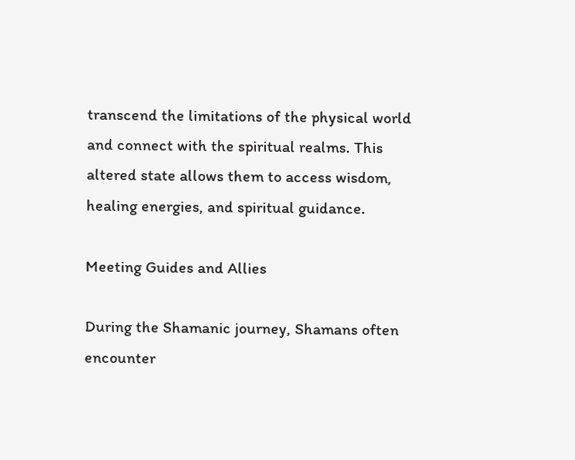transcend the limitations of the physical world and connect with the spiritual realms. This altered state allows them to access wisdom, healing energies, and spiritual guidance.

Meeting Guides and Allies

During the Shamanic journey, Shamans often encounter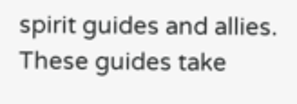spirit guides and allies. These guides take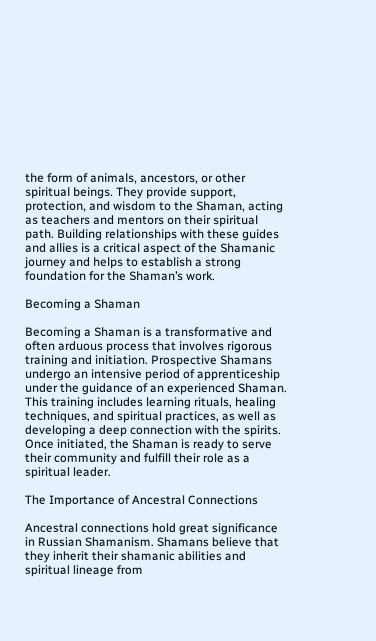the form of animals, ancestors, or other spiritual beings. They provide support, protection, and wisdom to the Shaman, acting as teachers and mentors on their spiritual path. Building relationships with these guides and allies is a critical aspect of the Shamanic journey and helps to establish a strong foundation for the Shaman’s work.

Becoming a Shaman

Becoming a Shaman is a transformative and often arduous process that involves rigorous training and initiation. Prospective Shamans undergo an intensive period of apprenticeship under the guidance of an experienced Shaman. This training includes learning rituals, healing techniques, and spiritual practices, as well as developing a deep connection with the spirits. Once initiated, the Shaman is ready to serve their community and fulfill their role as a spiritual leader.

The Importance of Ancestral Connections

Ancestral connections hold great significance in Russian Shamanism. Shamans believe that they inherit their shamanic abilities and spiritual lineage from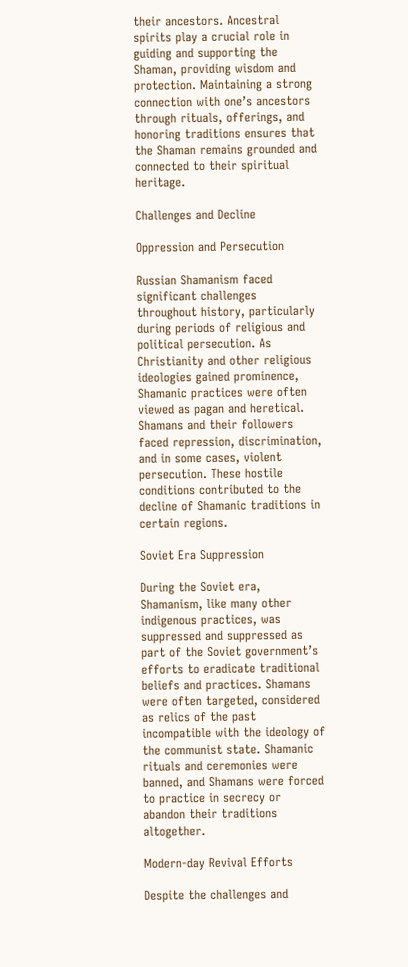their ancestors. Ancestral spirits play a crucial role in guiding and supporting the Shaman, providing wisdom and protection. Maintaining a strong connection with one’s ancestors through rituals, offerings, and honoring traditions ensures that the Shaman remains grounded and connected to their spiritual heritage.

Challenges and Decline

Oppression and Persecution

Russian Shamanism faced significant challenges throughout history, particularly during periods of religious and political persecution. As Christianity and other religious ideologies gained prominence, Shamanic practices were often viewed as pagan and heretical. Shamans and their followers faced repression, discrimination, and in some cases, violent persecution. These hostile conditions contributed to the decline of Shamanic traditions in certain regions.

Soviet Era Suppression

During the Soviet era, Shamanism, like many other indigenous practices, was suppressed and suppressed as part of the Soviet government’s efforts to eradicate traditional beliefs and practices. Shamans were often targeted, considered as relics of the past incompatible with the ideology of the communist state. Shamanic rituals and ceremonies were banned, and Shamans were forced to practice in secrecy or abandon their traditions altogether.

Modern-day Revival Efforts

Despite the challenges and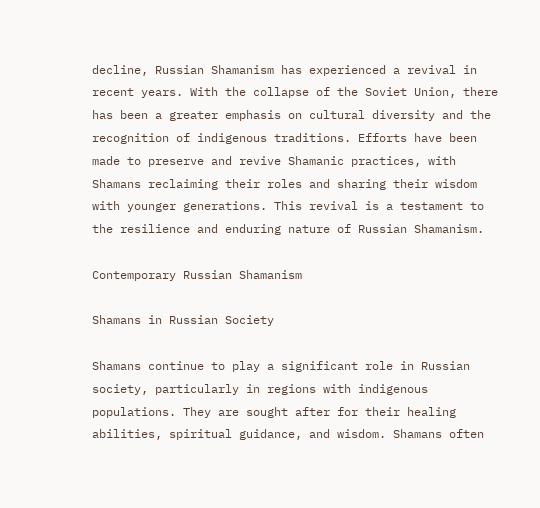decline, Russian Shamanism has experienced a revival in recent years. With the collapse of the Soviet Union, there has been a greater emphasis on cultural diversity and the recognition of indigenous traditions. Efforts have been made to preserve and revive Shamanic practices, with Shamans reclaiming their roles and sharing their wisdom with younger generations. This revival is a testament to the resilience and enduring nature of Russian Shamanism.

Contemporary Russian Shamanism

Shamans in Russian Society

Shamans continue to play a significant role in Russian society, particularly in regions with indigenous populations. They are sought after for their healing abilities, spiritual guidance, and wisdom. Shamans often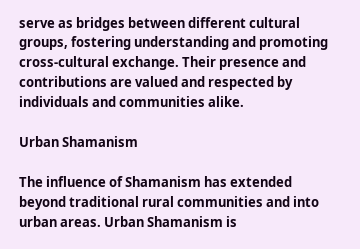serve as bridges between different cultural groups, fostering understanding and promoting cross-cultural exchange. Their presence and contributions are valued and respected by individuals and communities alike.

Urban Shamanism

The influence of Shamanism has extended beyond traditional rural communities and into urban areas. Urban Shamanism is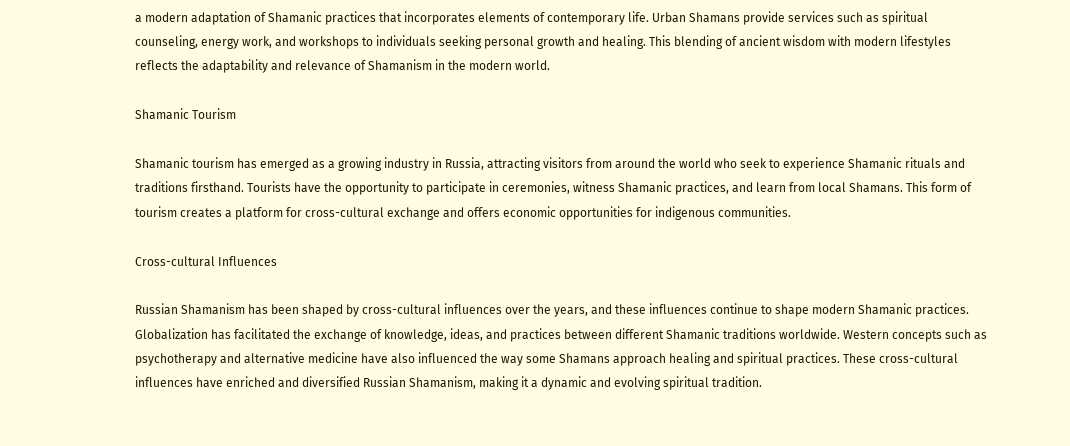a modern adaptation of Shamanic practices that incorporates elements of contemporary life. Urban Shamans provide services such as spiritual counseling, energy work, and workshops to individuals seeking personal growth and healing. This blending of ancient wisdom with modern lifestyles reflects the adaptability and relevance of Shamanism in the modern world.

Shamanic Tourism

Shamanic tourism has emerged as a growing industry in Russia, attracting visitors from around the world who seek to experience Shamanic rituals and traditions firsthand. Tourists have the opportunity to participate in ceremonies, witness Shamanic practices, and learn from local Shamans. This form of tourism creates a platform for cross-cultural exchange and offers economic opportunities for indigenous communities.

Cross-cultural Influences

Russian Shamanism has been shaped by cross-cultural influences over the years, and these influences continue to shape modern Shamanic practices. Globalization has facilitated the exchange of knowledge, ideas, and practices between different Shamanic traditions worldwide. Western concepts such as psychotherapy and alternative medicine have also influenced the way some Shamans approach healing and spiritual practices. These cross-cultural influences have enriched and diversified Russian Shamanism, making it a dynamic and evolving spiritual tradition.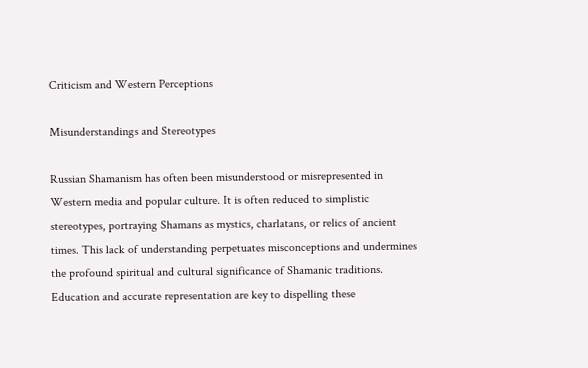Criticism and Western Perceptions

Misunderstandings and Stereotypes

Russian Shamanism has often been misunderstood or misrepresented in Western media and popular culture. It is often reduced to simplistic stereotypes, portraying Shamans as mystics, charlatans, or relics of ancient times. This lack of understanding perpetuates misconceptions and undermines the profound spiritual and cultural significance of Shamanic traditions. Education and accurate representation are key to dispelling these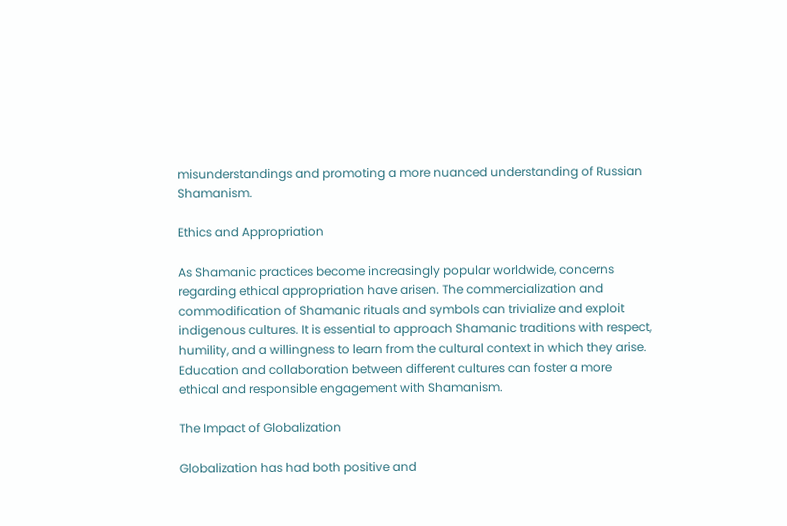misunderstandings and promoting a more nuanced understanding of Russian Shamanism.

Ethics and Appropriation

As Shamanic practices become increasingly popular worldwide, concerns regarding ethical appropriation have arisen. The commercialization and commodification of Shamanic rituals and symbols can trivialize and exploit indigenous cultures. It is essential to approach Shamanic traditions with respect, humility, and a willingness to learn from the cultural context in which they arise. Education and collaboration between different cultures can foster a more ethical and responsible engagement with Shamanism.

The Impact of Globalization

Globalization has had both positive and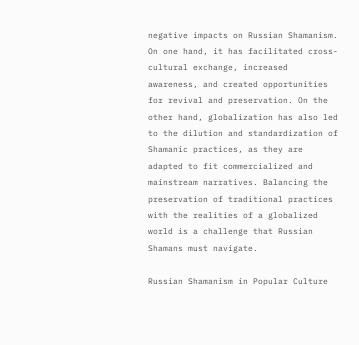negative impacts on Russian Shamanism. On one hand, it has facilitated cross-cultural exchange, increased awareness, and created opportunities for revival and preservation. On the other hand, globalization has also led to the dilution and standardization of Shamanic practices, as they are adapted to fit commercialized and mainstream narratives. Balancing the preservation of traditional practices with the realities of a globalized world is a challenge that Russian Shamans must navigate.

Russian Shamanism in Popular Culture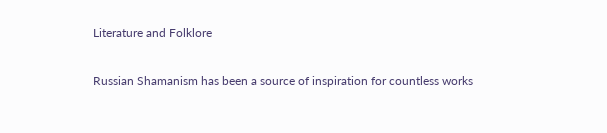Literature and Folklore

Russian Shamanism has been a source of inspiration for countless works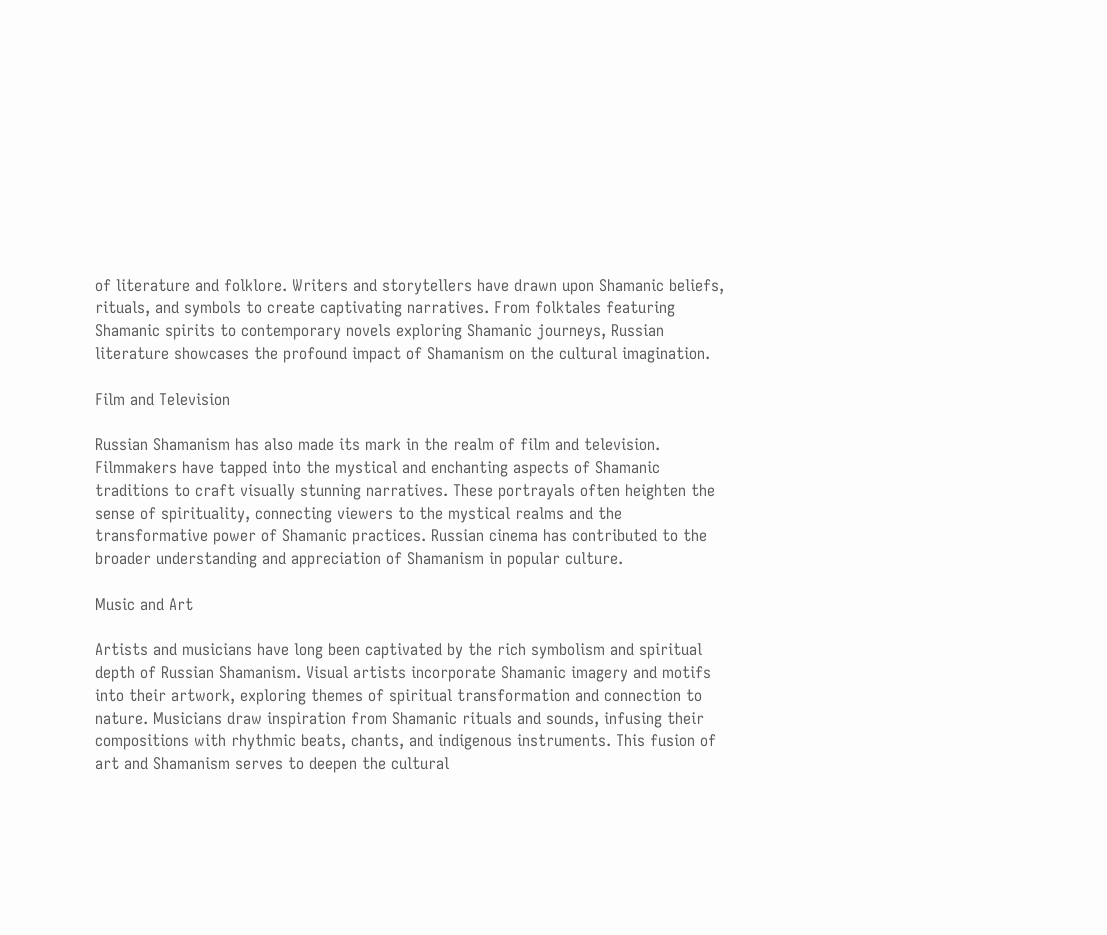of literature and folklore. Writers and storytellers have drawn upon Shamanic beliefs, rituals, and symbols to create captivating narratives. From folktales featuring Shamanic spirits to contemporary novels exploring Shamanic journeys, Russian literature showcases the profound impact of Shamanism on the cultural imagination.

Film and Television

Russian Shamanism has also made its mark in the realm of film and television. Filmmakers have tapped into the mystical and enchanting aspects of Shamanic traditions to craft visually stunning narratives. These portrayals often heighten the sense of spirituality, connecting viewers to the mystical realms and the transformative power of Shamanic practices. Russian cinema has contributed to the broader understanding and appreciation of Shamanism in popular culture.

Music and Art

Artists and musicians have long been captivated by the rich symbolism and spiritual depth of Russian Shamanism. Visual artists incorporate Shamanic imagery and motifs into their artwork, exploring themes of spiritual transformation and connection to nature. Musicians draw inspiration from Shamanic rituals and sounds, infusing their compositions with rhythmic beats, chants, and indigenous instruments. This fusion of art and Shamanism serves to deepen the cultural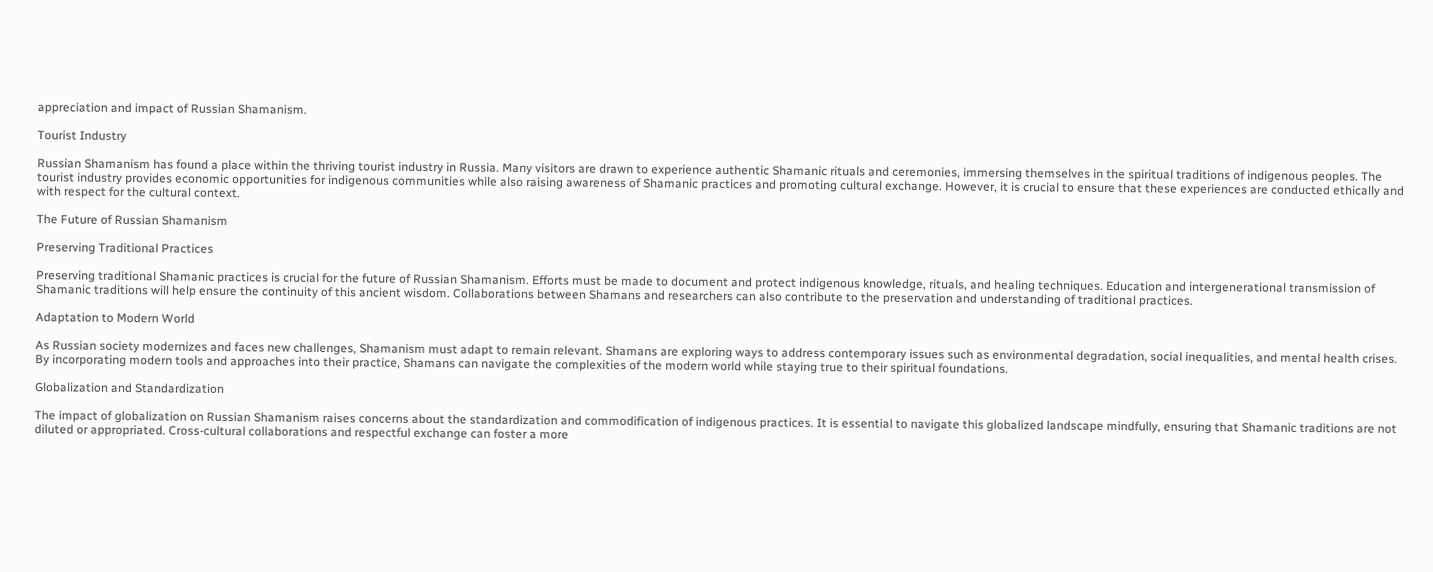appreciation and impact of Russian Shamanism.

Tourist Industry

Russian Shamanism has found a place within the thriving tourist industry in Russia. Many visitors are drawn to experience authentic Shamanic rituals and ceremonies, immersing themselves in the spiritual traditions of indigenous peoples. The tourist industry provides economic opportunities for indigenous communities while also raising awareness of Shamanic practices and promoting cultural exchange. However, it is crucial to ensure that these experiences are conducted ethically and with respect for the cultural context.

The Future of Russian Shamanism

Preserving Traditional Practices

Preserving traditional Shamanic practices is crucial for the future of Russian Shamanism. Efforts must be made to document and protect indigenous knowledge, rituals, and healing techniques. Education and intergenerational transmission of Shamanic traditions will help ensure the continuity of this ancient wisdom. Collaborations between Shamans and researchers can also contribute to the preservation and understanding of traditional practices.

Adaptation to Modern World

As Russian society modernizes and faces new challenges, Shamanism must adapt to remain relevant. Shamans are exploring ways to address contemporary issues such as environmental degradation, social inequalities, and mental health crises. By incorporating modern tools and approaches into their practice, Shamans can navigate the complexities of the modern world while staying true to their spiritual foundations.

Globalization and Standardization

The impact of globalization on Russian Shamanism raises concerns about the standardization and commodification of indigenous practices. It is essential to navigate this globalized landscape mindfully, ensuring that Shamanic traditions are not diluted or appropriated. Cross-cultural collaborations and respectful exchange can foster a more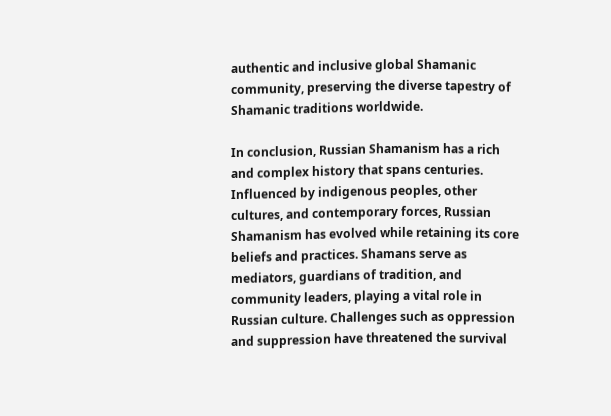authentic and inclusive global Shamanic community, preserving the diverse tapestry of Shamanic traditions worldwide.

In conclusion, Russian Shamanism has a rich and complex history that spans centuries. Influenced by indigenous peoples, other cultures, and contemporary forces, Russian Shamanism has evolved while retaining its core beliefs and practices. Shamans serve as mediators, guardians of tradition, and community leaders, playing a vital role in Russian culture. Challenges such as oppression and suppression have threatened the survival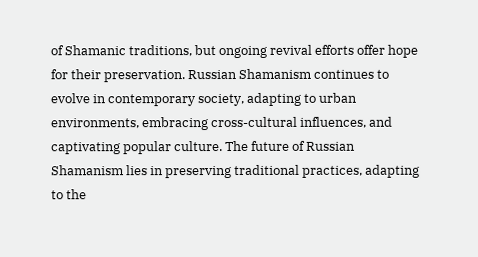of Shamanic traditions, but ongoing revival efforts offer hope for their preservation. Russian Shamanism continues to evolve in contemporary society, adapting to urban environments, embracing cross-cultural influences, and captivating popular culture. The future of Russian Shamanism lies in preserving traditional practices, adapting to the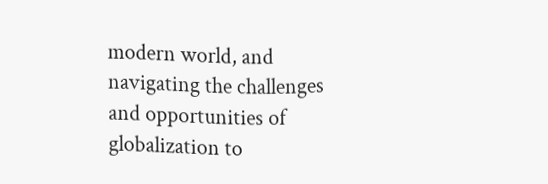modern world, and navigating the challenges and opportunities of globalization to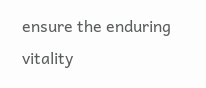ensure the enduring vitality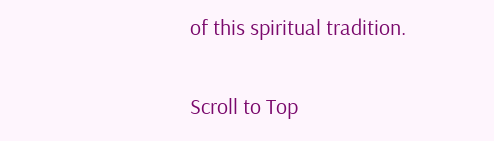of this spiritual tradition.

Scroll to Top